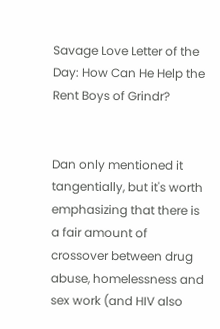Savage Love Letter of the Day: How Can He Help the Rent Boys of Grindr?


Dan only mentioned it tangentially, but it's worth emphasizing that there is a fair amount of crossover between drug abuse, homelessness and sex work (and HIV also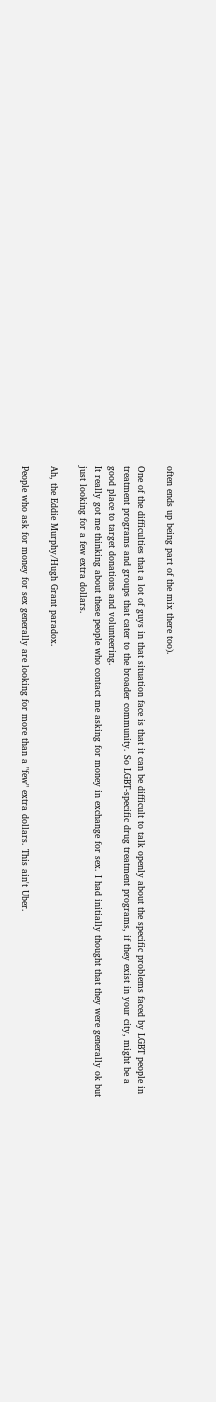often ends up being part of the mix there too).

One of the difficulties that a lot of guys in that situation face is that it can be difficult to talk openly about the specific problems faced by LGBT people in treatment programs and groups that cater to the broader community. So LGBT-specific drug treatment programs, if they exist in your city, might be a good place to target donations and volunteering.
It really got me thinking about these people who contact me asking for money in exchange for sex. I had initially thought that they were generally ok but just looking for a few extra dollars.

Ah, the Eddie Murphy/Hugh Grant paradox.

People who ask for money for sex generally are looking for more than a "few" extra dollars. This ain't Uber.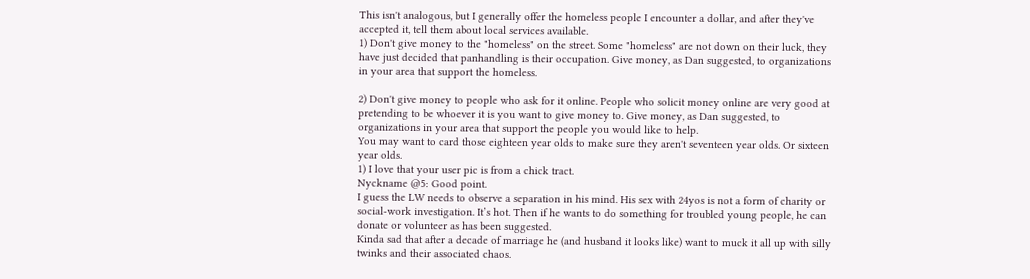This isn't analogous, but I generally offer the homeless people I encounter a dollar, and after they've accepted it, tell them about local services available.
1) Don't give money to the "homeless" on the street. Some "homeless" are not down on their luck, they have just decided that panhandling is their occupation. Give money, as Dan suggested, to organizations in your area that support the homeless.

2) Don't give money to people who ask for it online. People who solicit money online are very good at pretending to be whoever it is you want to give money to. Give money, as Dan suggested, to organizations in your area that support the people you would like to help.
You may want to card those eighteen year olds to make sure they aren't seventeen year olds. Or sixteen year olds.
1) I love that your user pic is from a chick tract.
Nyckname @5: Good point.
I guess the LW needs to observe a separation in his mind. His sex with 24yos is not a form of charity or social-work investigation. It’s hot. Then if he wants to do something for troubled young people, he can donate or volunteer as has been suggested.
Kinda sad that after a decade of marriage he (and husband it looks like) want to muck it all up with silly twinks and their associated chaos.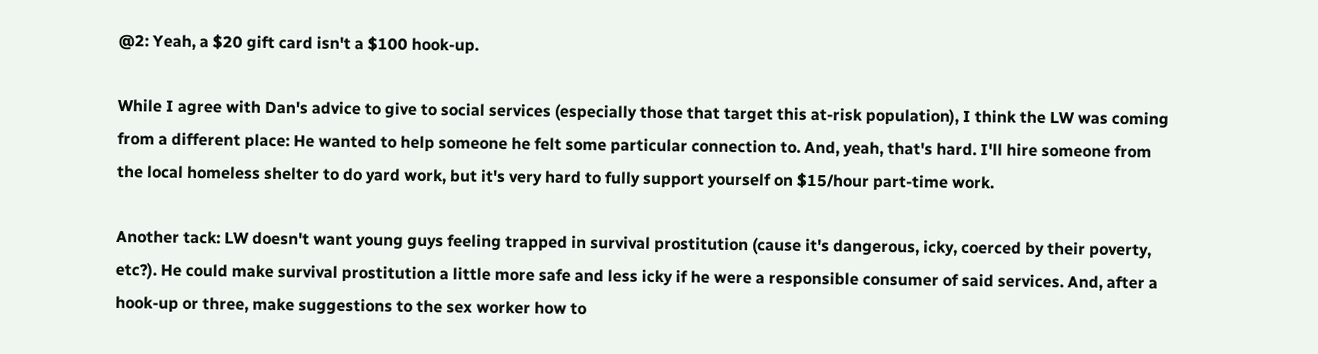@2: Yeah, a $20 gift card isn't a $100 hook-up.

While I agree with Dan's advice to give to social services (especially those that target this at-risk population), I think the LW was coming from a different place: He wanted to help someone he felt some particular connection to. And, yeah, that's hard. I'll hire someone from the local homeless shelter to do yard work, but it's very hard to fully support yourself on $15/hour part-time work.

Another tack: LW doesn't want young guys feeling trapped in survival prostitution (cause it's dangerous, icky, coerced by their poverty, etc?). He could make survival prostitution a little more safe and less icky if he were a responsible consumer of said services. And, after a hook-up or three, make suggestions to the sex worker how to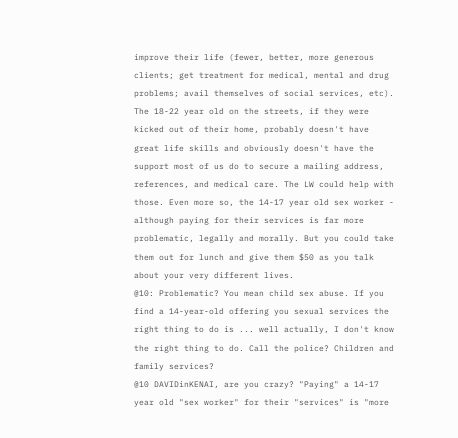improve their life (fewer, better, more generous clients; get treatment for medical, mental and drug problems; avail themselves of social services, etc). The 18-22 year old on the streets, if they were kicked out of their home, probably doesn't have great life skills and obviously doesn't have the support most of us do to secure a mailing address, references, and medical care. The LW could help with those. Even more so, the 14-17 year old sex worker - although paying for their services is far more problematic, legally and morally. But you could take them out for lunch and give them $50 as you talk about your very different lives.
@10: Problematic? You mean child sex abuse. If you find a 14-year-old offering you sexual services the right thing to do is ... well actually, I don't know the right thing to do. Call the police? Children and family services?
@10 DAVIDinKENAI, are you crazy? "Paying" a 14-17 year old "sex worker" for their "services" is "more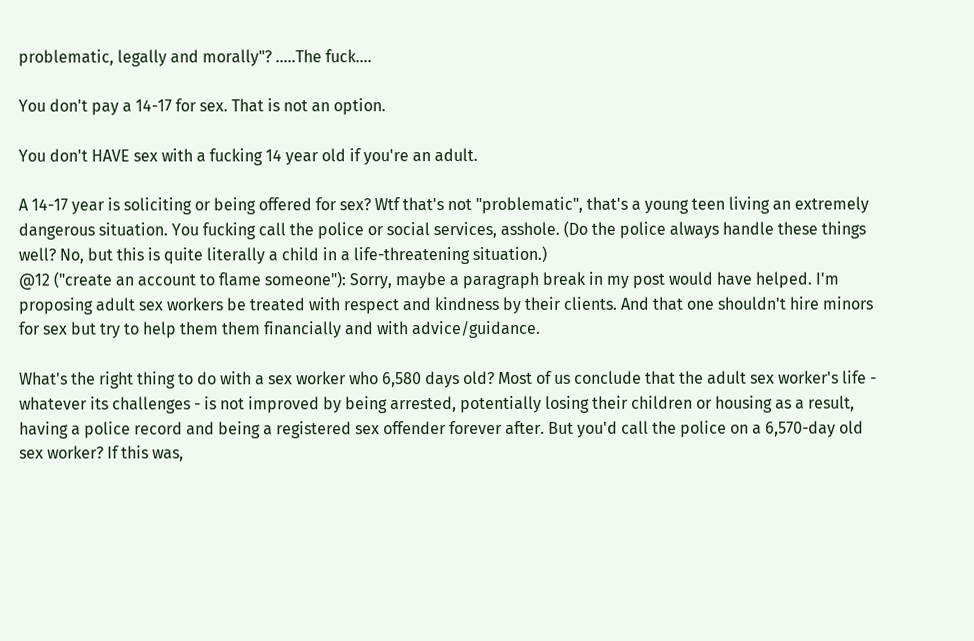problematic, legally and morally"? .....The fuck....

You don't pay a 14-17 for sex. That is not an option.

You don't HAVE sex with a fucking 14 year old if you're an adult.

A 14-17 year is soliciting or being offered for sex? Wtf that's not "problematic", that's a young teen living an extremely dangerous situation. You fucking call the police or social services, asshole. (Do the police always handle these things well? No, but this is quite literally a child in a life-threatening situation.)
@12 ("create an account to flame someone"): Sorry, maybe a paragraph break in my post would have helped. I'm proposing adult sex workers be treated with respect and kindness by their clients. And that one shouldn't hire minors for sex but try to help them them financially and with advice/guidance.

What's the right thing to do with a sex worker who 6,580 days old? Most of us conclude that the adult sex worker's life - whatever its challenges - is not improved by being arrested, potentially losing their children or housing as a result, having a police record and being a registered sex offender forever after. But you'd call the police on a 6,570-day old sex worker? If this was,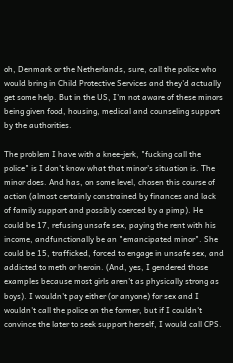oh, Denmark or the Netherlands, sure, call the police who would bring in Child Protective Services and they'd actually get some help. But in the US, I'm not aware of these minors being given food, housing, medical and counseling support by the authorities.

The problem I have with a knee-jerk, "fucking call the police" is I don't know what that minor's situation is. The minor does. And has, on some level, chosen this course of action (almost certainly constrained by finances and lack of family support and possibly coerced by a pimp). He could be 17, refusing unsafe sex, paying the rent with his income, andfunctionally be an "emancipated minor". She could be 15, trafficked, forced to engage in unsafe sex, and addicted to meth or heroin. (And, yes, I gendered those examples because most girls aren't as physically strong as boys). I wouldn't pay either (or anyone) for sex and I wouldn't call the police on the former, but if I couldn't convince the later to seek support herself, I would call CPS.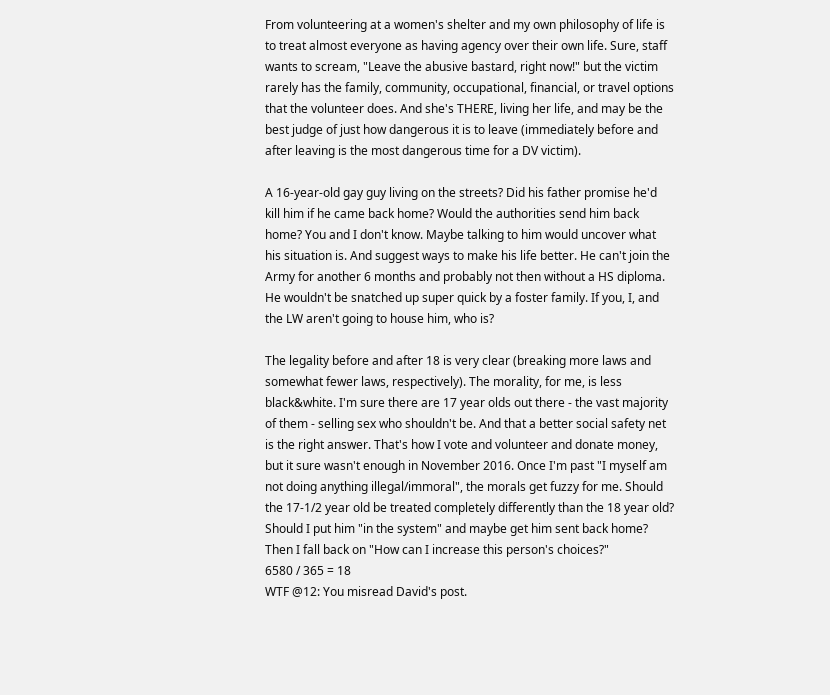From volunteering at a women's shelter and my own philosophy of life is to treat almost everyone as having agency over their own life. Sure, staff wants to scream, "Leave the abusive bastard, right now!" but the victim rarely has the family, community, occupational, financial, or travel options that the volunteer does. And she's THERE, living her life, and may be the best judge of just how dangerous it is to leave (immediately before and after leaving is the most dangerous time for a DV victim).

A 16-year-old gay guy living on the streets? Did his father promise he'd kill him if he came back home? Would the authorities send him back home? You and I don't know. Maybe talking to him would uncover what his situation is. And suggest ways to make his life better. He can't join the Army for another 6 months and probably not then without a HS diploma. He wouldn't be snatched up super quick by a foster family. If you, I, and the LW aren't going to house him, who is?

The legality before and after 18 is very clear (breaking more laws and somewhat fewer laws, respectively). The morality, for me, is less black&white. I'm sure there are 17 year olds out there - the vast majority of them - selling sex who shouldn't be. And that a better social safety net is the right answer. That's how I vote and volunteer and donate money, but it sure wasn't enough in November 2016. Once I'm past "I myself am not doing anything illegal/immoral", the morals get fuzzy for me. Should the 17-1/2 year old be treated completely differently than the 18 year old? Should I put him "in the system" and maybe get him sent back home? Then I fall back on "How can I increase this person's choices?"
6580 / 365 = 18
WTF @12: You misread David's post.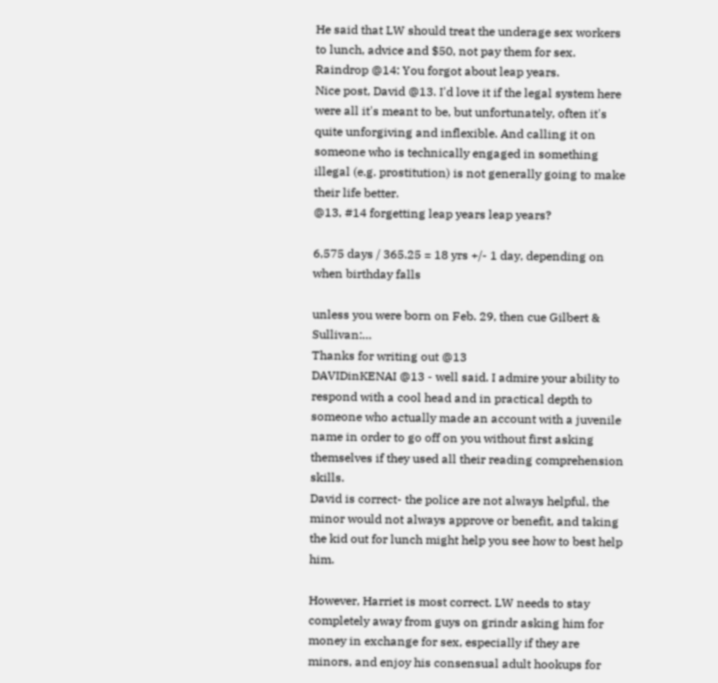He said that LW should treat the underage sex workers to lunch, advice and $50, not pay them for sex.
Raindrop @14: You forgot about leap years.
Nice post, David @13. I'd love it if the legal system here were all it's meant to be, but unfortunately, often it's quite unforgiving and inflexible. And calling it on someone who is technically engaged in something illegal (e.g. prostitution) is not generally going to make their life better.
@13, #14 forgetting leap years leap years?

6,575 days / 365.25 = 18 yrs +/- 1 day, depending on when birthday falls

unless you were born on Feb. 29, then cue Gilbert & Sullivan:…
Thanks for writing out @13
DAVIDinKENAI @13 - well said. I admire your ability to respond with a cool head and in practical depth to someone who actually made an account with a juvenile name in order to go off on you without first asking themselves if they used all their reading comprehension skills.
David is correct- the police are not always helpful, the minor would not always approve or benefit, and taking the kid out for lunch might help you see how to best help him.

However, Harriet is most correct. LW needs to stay completely away from guys on grindr asking him for money in exchange for sex, especially if they are minors, and enjoy his consensual adult hookups for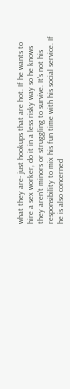what they are- just hookups that are hot. If he wants to hire a sex worker, do it in a less risky way so he knows they aren't minors or struggling to survive. It's not his responsibility to mix his fun time with his social service. If he is also concerned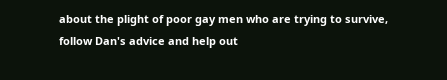about the plight of poor gay men who are trying to survive, follow Dan's advice and help out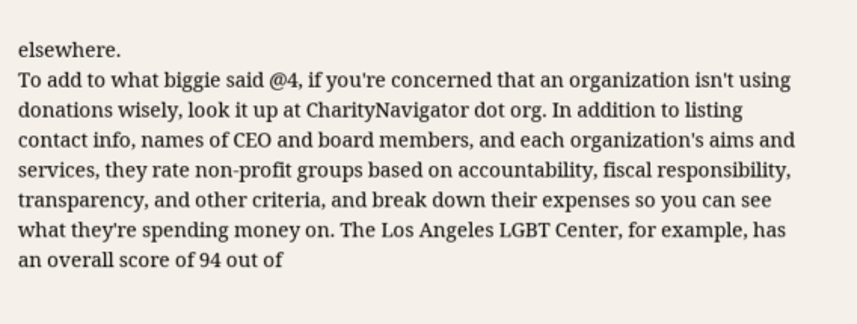elsewhere.
To add to what biggie said @4, if you're concerned that an organization isn't using donations wisely, look it up at CharityNavigator dot org. In addition to listing contact info, names of CEO and board members, and each organization's aims and services, they rate non-profit groups based on accountability, fiscal responsibility, transparency, and other criteria, and break down their expenses so you can see what they're spending money on. The Los Angeles LGBT Center, for example, has an overall score of 94 out of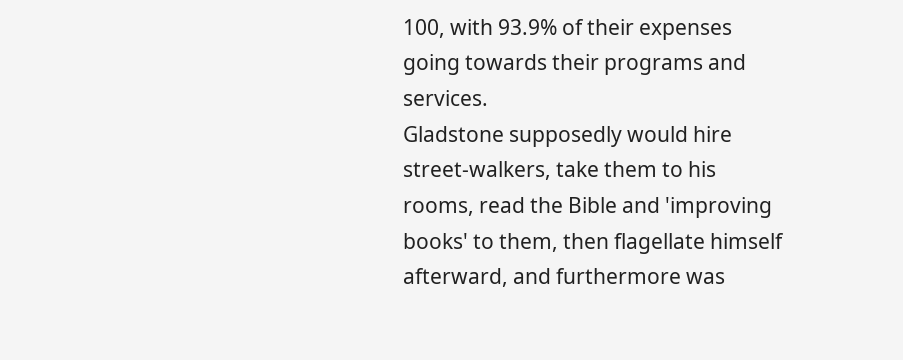100, with 93.9% of their expenses going towards their programs and services.
Gladstone supposedly would hire street-walkers, take them to his rooms, read the Bible and 'improving books' to them, then flagellate himself afterward, and furthermore was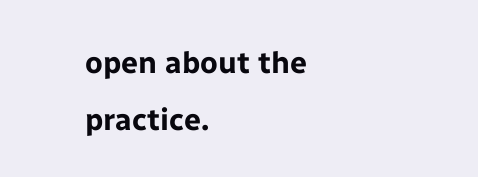open about the practice.